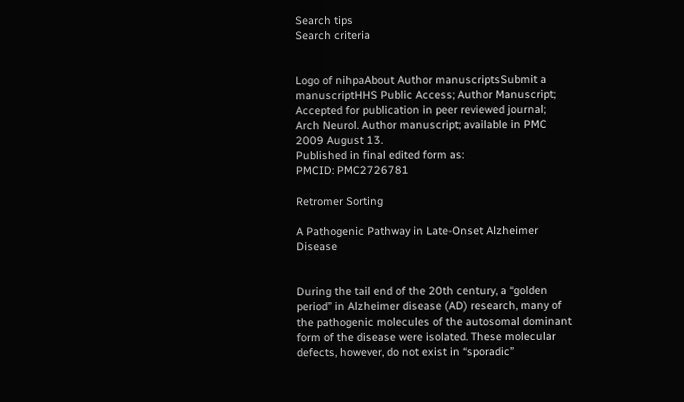Search tips
Search criteria


Logo of nihpaAbout Author manuscriptsSubmit a manuscriptHHS Public Access; Author Manuscript; Accepted for publication in peer reviewed journal;
Arch Neurol. Author manuscript; available in PMC 2009 August 13.
Published in final edited form as:
PMCID: PMC2726781

Retromer Sorting

A Pathogenic Pathway in Late-Onset Alzheimer Disease


During the tail end of the 20th century, a “golden period” in Alzheimer disease (AD) research, many of the pathogenic molecules of the autosomal dominant form of the disease were isolated. These molecular defects, however, do not exist in “sporadic”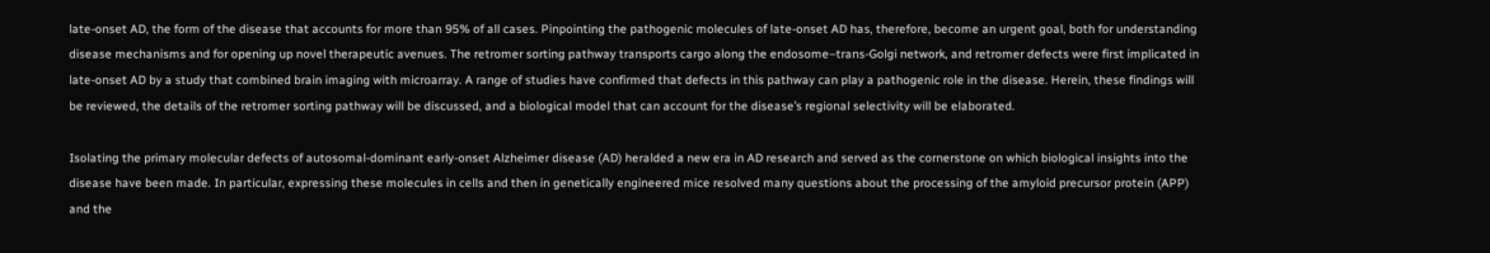late-onset AD, the form of the disease that accounts for more than 95% of all cases. Pinpointing the pathogenic molecules of late-onset AD has, therefore, become an urgent goal, both for understanding disease mechanisms and for opening up novel therapeutic avenues. The retromer sorting pathway transports cargo along the endosome–trans-Golgi network, and retromer defects were first implicated in late-onset AD by a study that combined brain imaging with microarray. A range of studies have confirmed that defects in this pathway can play a pathogenic role in the disease. Herein, these findings will be reviewed, the details of the retromer sorting pathway will be discussed, and a biological model that can account for the disease’s regional selectivity will be elaborated.

Isolating the primary molecular defects of autosomal-dominant early-onset Alzheimer disease (AD) heralded a new era in AD research and served as the cornerstone on which biological insights into the disease have been made. In particular, expressing these molecules in cells and then in genetically engineered mice resolved many questions about the processing of the amyloid precursor protein (APP) and the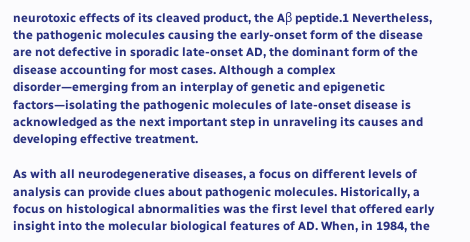neurotoxic effects of its cleaved product, the Aβ peptide.1 Nevertheless, the pathogenic molecules causing the early-onset form of the disease are not defective in sporadic late-onset AD, the dominant form of the disease accounting for most cases. Although a complex disorder—emerging from an interplay of genetic and epigenetic factors—isolating the pathogenic molecules of late-onset disease is acknowledged as the next important step in unraveling its causes and developing effective treatment.

As with all neurodegenerative diseases, a focus on different levels of analysis can provide clues about pathogenic molecules. Historically, a focus on histological abnormalities was the first level that offered early insight into the molecular biological features of AD. When, in 1984, the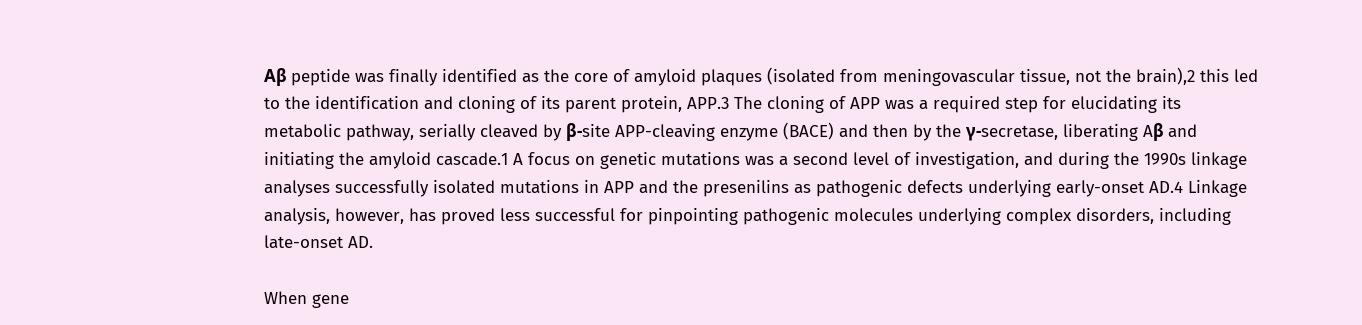Aβ peptide was finally identified as the core of amyloid plaques (isolated from meningovascular tissue, not the brain),2 this led to the identification and cloning of its parent protein, APP.3 The cloning of APP was a required step for elucidating its metabolic pathway, serially cleaved by β-site APP-cleaving enzyme (BACE) and then by the γ-secretase, liberating Aβ and initiating the amyloid cascade.1 A focus on genetic mutations was a second level of investigation, and during the 1990s linkage analyses successfully isolated mutations in APP and the presenilins as pathogenic defects underlying early-onset AD.4 Linkage analysis, however, has proved less successful for pinpointing pathogenic molecules underlying complex disorders, including late-onset AD.

When gene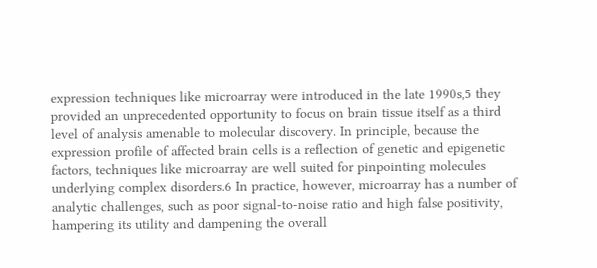expression techniques like microarray were introduced in the late 1990s,5 they provided an unprecedented opportunity to focus on brain tissue itself as a third level of analysis amenable to molecular discovery. In principle, because the expression profile of affected brain cells is a reflection of genetic and epigenetic factors, techniques like microarray are well suited for pinpointing molecules underlying complex disorders.6 In practice, however, microarray has a number of analytic challenges, such as poor signal-to-noise ratio and high false positivity, hampering its utility and dampening the overall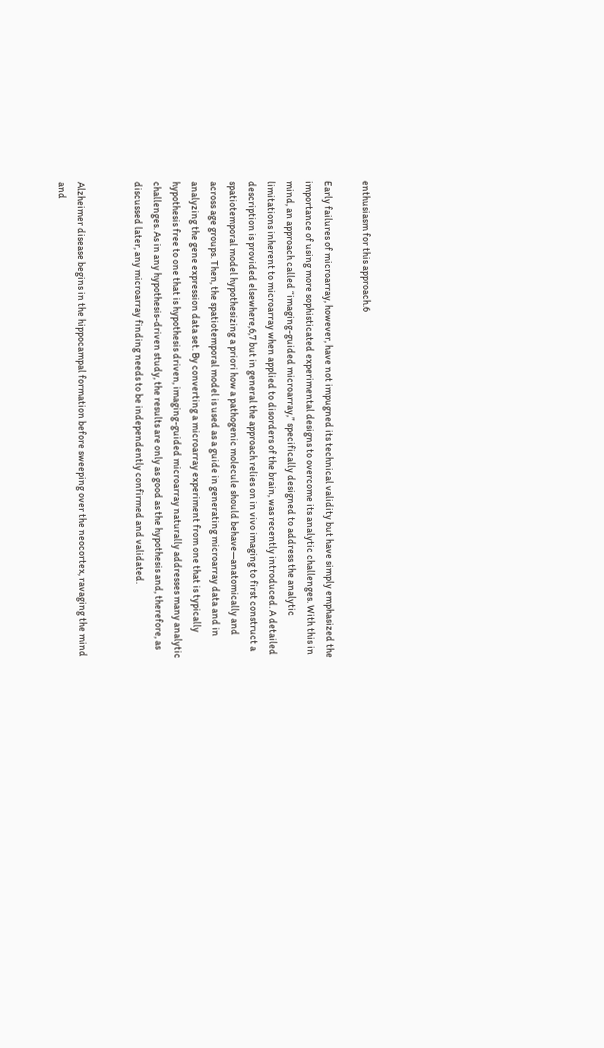enthusiasm for this approach.6

Early failures of microarray, however, have not impugned its technical validity but have simply emphasized the importance of using more sophisticated experimental designs to overcome its analytic challenges. With this in mind, an approach called “imaging-guided microarray,” specifically designed to address the analytic limitations inherent to microarray when applied to disorders of the brain, was recently introduced. A detailed description is provided elsewhere,6,7 but in general the approach relies on in vivo imaging to first construct a spatiotemporal model hypothesizing a priori how a pathogenic molecule should behave—anatomically and across age groups. Then, the spatiotemporal model is used as a guide in generating microarray data and in analyzing the gene expression data set. By converting a microarray experiment from one that is typically hypothesis free to one that is hypothesis driven, imaging-guided microarray naturally addresses many analytic challenges. As in any hypothesis-driven study, the results are only as good as the hypothesis and, therefore, as discussed later, any microarray finding needs to be independently confirmed and validated.


Alzheimer disease begins in the hippocampal formation before sweeping over the neocortex, ravaging the mind and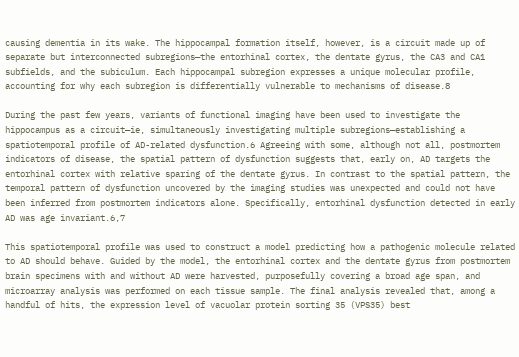causing dementia in its wake. The hippocampal formation itself, however, is a circuit made up of separate but interconnected subregions—the entorhinal cortex, the dentate gyrus, the CA3 and CA1 subfields, and the subiculum. Each hippocampal subregion expresses a unique molecular profile, accounting for why each subregion is differentially vulnerable to mechanisms of disease.8

During the past few years, variants of functional imaging have been used to investigate the hippocampus as a circuit—ie, simultaneously investigating multiple subregions—establishing a spatiotemporal profile of AD-related dysfunction.6 Agreeing with some, although not all, postmortem indicators of disease, the spatial pattern of dysfunction suggests that, early on, AD targets the entorhinal cortex with relative sparing of the dentate gyrus. In contrast to the spatial pattern, the temporal pattern of dysfunction uncovered by the imaging studies was unexpected and could not have been inferred from postmortem indicators alone. Specifically, entorhinal dysfunction detected in early AD was age invariant.6,7

This spatiotemporal profile was used to construct a model predicting how a pathogenic molecule related to AD should behave. Guided by the model, the entorhinal cortex and the dentate gyrus from postmortem brain specimens with and without AD were harvested, purposefully covering a broad age span, and microarray analysis was performed on each tissue sample. The final analysis revealed that, among a handful of hits, the expression level of vacuolar protein sorting 35 (VPS35) best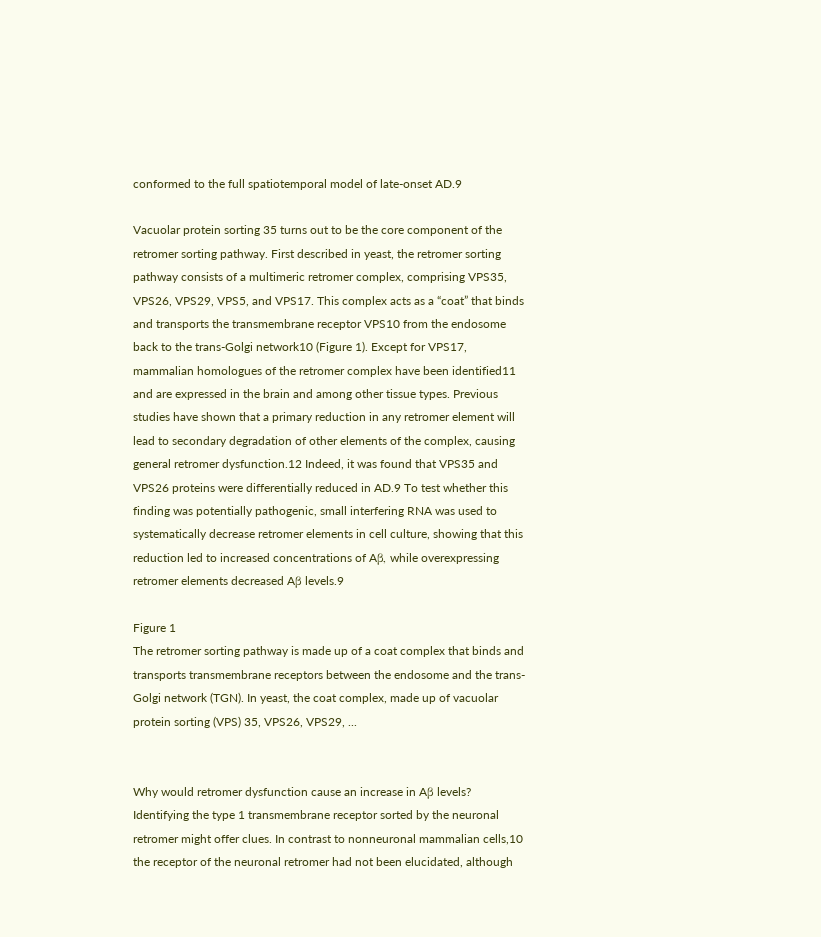conformed to the full spatiotemporal model of late-onset AD.9

Vacuolar protein sorting 35 turns out to be the core component of the retromer sorting pathway. First described in yeast, the retromer sorting pathway consists of a multimeric retromer complex, comprising VPS35, VPS26, VPS29, VPS5, and VPS17. This complex acts as a “coat” that binds and transports the transmembrane receptor VPS10 from the endosome back to the trans-Golgi network10 (Figure 1). Except for VPS17, mammalian homologues of the retromer complex have been identified11 and are expressed in the brain and among other tissue types. Previous studies have shown that a primary reduction in any retromer element will lead to secondary degradation of other elements of the complex, causing general retromer dysfunction.12 Indeed, it was found that VPS35 and VPS26 proteins were differentially reduced in AD.9 To test whether this finding was potentially pathogenic, small interfering RNA was used to systematically decrease retromer elements in cell culture, showing that this reduction led to increased concentrations of Aβ, while overexpressing retromer elements decreased Aβ levels.9

Figure 1
The retromer sorting pathway is made up of a coat complex that binds and transports transmembrane receptors between the endosome and the trans-Golgi network (TGN). In yeast, the coat complex, made up of vacuolar protein sorting (VPS) 35, VPS26, VPS29, ...


Why would retromer dysfunction cause an increase in Aβ levels? Identifying the type 1 transmembrane receptor sorted by the neuronal retromer might offer clues. In contrast to nonneuronal mammalian cells,10 the receptor of the neuronal retromer had not been elucidated, although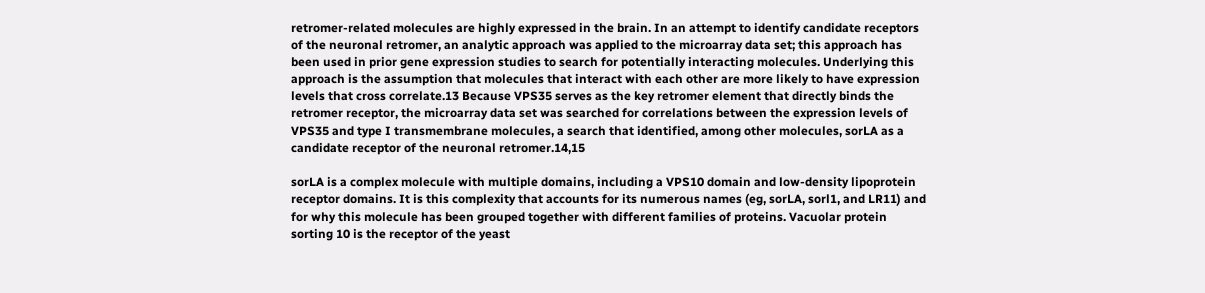retromer-related molecules are highly expressed in the brain. In an attempt to identify candidate receptors of the neuronal retromer, an analytic approach was applied to the microarray data set; this approach has been used in prior gene expression studies to search for potentially interacting molecules. Underlying this approach is the assumption that molecules that interact with each other are more likely to have expression levels that cross correlate.13 Because VPS35 serves as the key retromer element that directly binds the retromer receptor, the microarray data set was searched for correlations between the expression levels of VPS35 and type I transmembrane molecules, a search that identified, among other molecules, sorLA as a candidate receptor of the neuronal retromer.14,15

sorLA is a complex molecule with multiple domains, including a VPS10 domain and low-density lipoprotein receptor domains. It is this complexity that accounts for its numerous names (eg, sorLA, sorl1, and LR11) and for why this molecule has been grouped together with different families of proteins. Vacuolar protein sorting 10 is the receptor of the yeast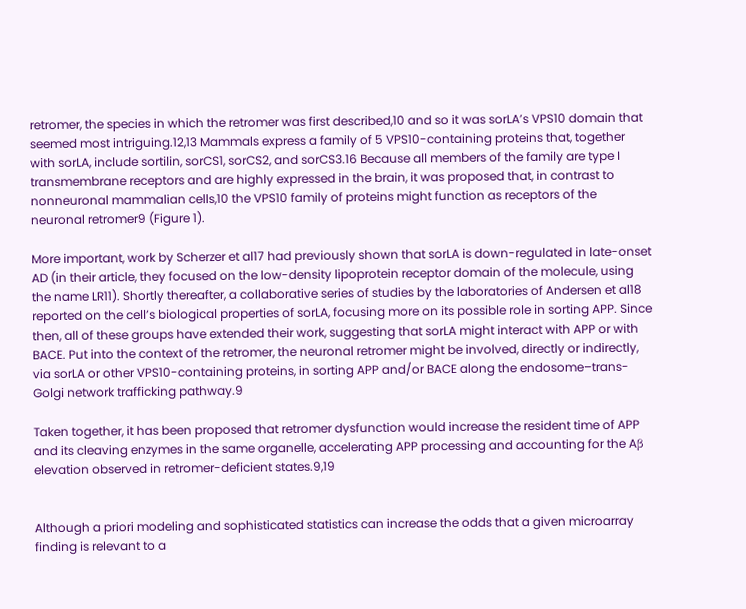retromer, the species in which the retromer was first described,10 and so it was sorLA’s VPS10 domain that seemed most intriguing.12,13 Mammals express a family of 5 VPS10-containing proteins that, together with sorLA, include sortilin, sorCS1, sorCS2, and sorCS3.16 Because all members of the family are type I transmembrane receptors and are highly expressed in the brain, it was proposed that, in contrast to nonneuronal mammalian cells,10 the VPS10 family of proteins might function as receptors of the neuronal retromer9 (Figure 1).

More important, work by Scherzer et al17 had previously shown that sorLA is down-regulated in late-onset AD (in their article, they focused on the low-density lipoprotein receptor domain of the molecule, using the name LR11). Shortly thereafter, a collaborative series of studies by the laboratories of Andersen et al18 reported on the cell’s biological properties of sorLA, focusing more on its possible role in sorting APP. Since then, all of these groups have extended their work, suggesting that sorLA might interact with APP or with BACE. Put into the context of the retromer, the neuronal retromer might be involved, directly or indirectly, via sorLA or other VPS10-containing proteins, in sorting APP and/or BACE along the endosome–trans-Golgi network trafficking pathway.9

Taken together, it has been proposed that retromer dysfunction would increase the resident time of APP and its cleaving enzymes in the same organelle, accelerating APP processing and accounting for the Aβ elevation observed in retromer-deficient states.9,19


Although a priori modeling and sophisticated statistics can increase the odds that a given microarray finding is relevant to a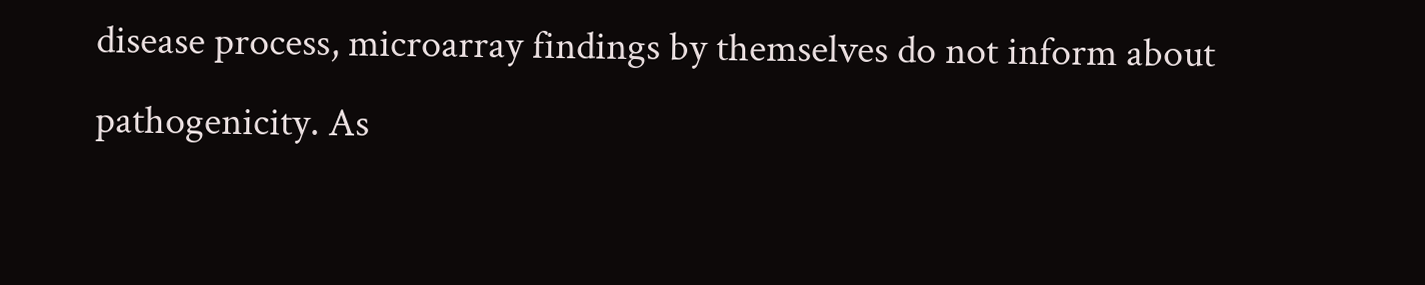disease process, microarray findings by themselves do not inform about pathogenicity. As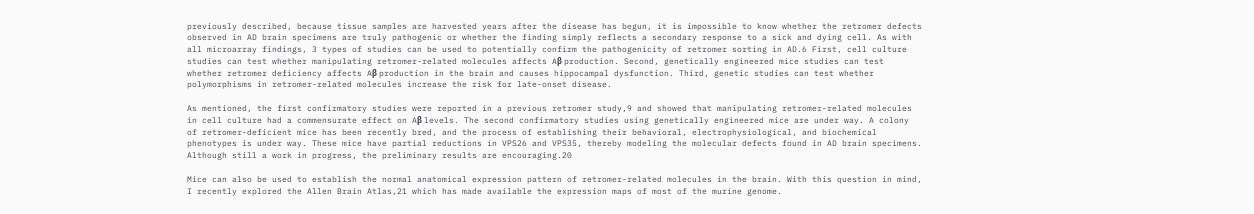previously described, because tissue samples are harvested years after the disease has begun, it is impossible to know whether the retromer defects observed in AD brain specimens are truly pathogenic or whether the finding simply reflects a secondary response to a sick and dying cell. As with all microarray findings, 3 types of studies can be used to potentially confirm the pathogenicity of retromer sorting in AD.6 First, cell culture studies can test whether manipulating retromer-related molecules affects Aβ production. Second, genetically engineered mice studies can test whether retromer deficiency affects Aβ production in the brain and causes hippocampal dysfunction. Third, genetic studies can test whether polymorphisms in retromer-related molecules increase the risk for late-onset disease.

As mentioned, the first confirmatory studies were reported in a previous retromer study,9 and showed that manipulating retromer-related molecules in cell culture had a commensurate effect on Aβ levels. The second confirmatory studies using genetically engineered mice are under way. A colony of retromer-deficient mice has been recently bred, and the process of establishing their behavioral, electrophysiological, and biochemical phenotypes is under way. These mice have partial reductions in VPS26 and VPS35, thereby modeling the molecular defects found in AD brain specimens. Although still a work in progress, the preliminary results are encouraging.20

Mice can also be used to establish the normal anatomical expression pattern of retromer-related molecules in the brain. With this question in mind, I recently explored the Allen Brain Atlas,21 which has made available the expression maps of most of the murine genome.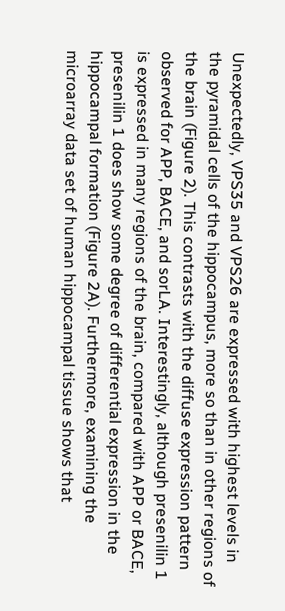Unexpectedly, VPS35 and VPS26 are expressed with highest levels in the pyramidal cells of the hippocampus, more so than in other regions of the brain (Figure 2). This contrasts with the diffuse expression pattern observed for APP, BACE, and sorLA. Interestingly, although presenilin 1 is expressed in many regions of the brain, compared with APP or BACE, presenilin 1 does show some degree of differential expression in the hippocampal formation (Figure 2A). Furthermore, examining the microarray data set of human hippocampal tissue shows that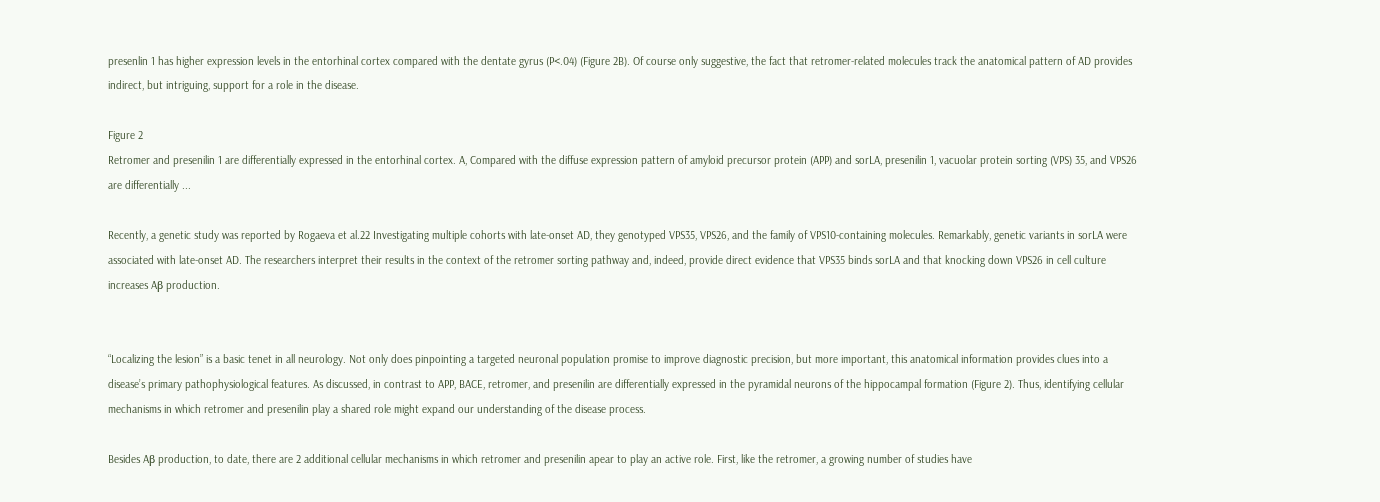presenlin 1 has higher expression levels in the entorhinal cortex compared with the dentate gyrus (P<.04) (Figure 2B). Of course only suggestive, the fact that retromer-related molecules track the anatomical pattern of AD provides indirect, but intriguing, support for a role in the disease.

Figure 2
Retromer and presenilin 1 are differentially expressed in the entorhinal cortex. A, Compared with the diffuse expression pattern of amyloid precursor protein (APP) and sorLA, presenilin 1, vacuolar protein sorting (VPS) 35, and VPS26 are differentially ...

Recently, a genetic study was reported by Rogaeva et al.22 Investigating multiple cohorts with late-onset AD, they genotyped VPS35, VPS26, and the family of VPS10-containing molecules. Remarkably, genetic variants in sorLA were associated with late-onset AD. The researchers interpret their results in the context of the retromer sorting pathway and, indeed, provide direct evidence that VPS35 binds sorLA and that knocking down VPS26 in cell culture increases Aβ production.


“Localizing the lesion” is a basic tenet in all neurology. Not only does pinpointing a targeted neuronal population promise to improve diagnostic precision, but more important, this anatomical information provides clues into a disease’s primary pathophysiological features. As discussed, in contrast to APP, BACE, retromer, and presenilin are differentially expressed in the pyramidal neurons of the hippocampal formation (Figure 2). Thus, identifying cellular mechanisms in which retromer and presenilin play a shared role might expand our understanding of the disease process.

Besides Aβ production, to date, there are 2 additional cellular mechanisms in which retromer and presenilin apear to play an active role. First, like the retromer, a growing number of studies have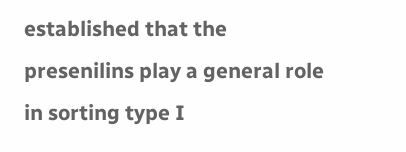established that the presenilins play a general role in sorting type I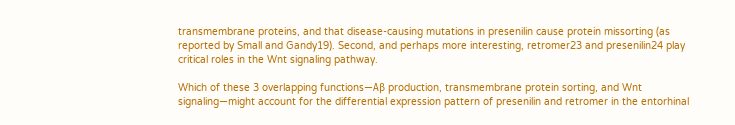transmembrane proteins, and that disease-causing mutations in presenilin cause protein missorting (as reported by Small and Gandy19). Second, and perhaps more interesting, retromer23 and presenilin24 play critical roles in the Wnt signaling pathway.

Which of these 3 overlapping functions—Aβ production, transmembrane protein sorting, and Wnt signaling—might account for the differential expression pattern of presenilin and retromer in the entorhinal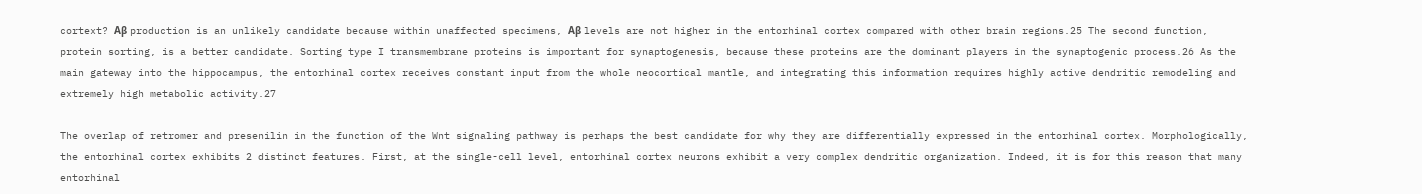cortext? Aβ production is an unlikely candidate because within unaffected specimens, Aβ levels are not higher in the entorhinal cortex compared with other brain regions.25 The second function, protein sorting, is a better candidate. Sorting type I transmembrane proteins is important for synaptogenesis, because these proteins are the dominant players in the synaptogenic process.26 As the main gateway into the hippocampus, the entorhinal cortex receives constant input from the whole neocortical mantle, and integrating this information requires highly active dendritic remodeling and extremely high metabolic activity.27

The overlap of retromer and presenilin in the function of the Wnt signaling pathway is perhaps the best candidate for why they are differentially expressed in the entorhinal cortex. Morphologically, the entorhinal cortex exhibits 2 distinct features. First, at the single-cell level, entorhinal cortex neurons exhibit a very complex dendritic organization. Indeed, it is for this reason that many entorhinal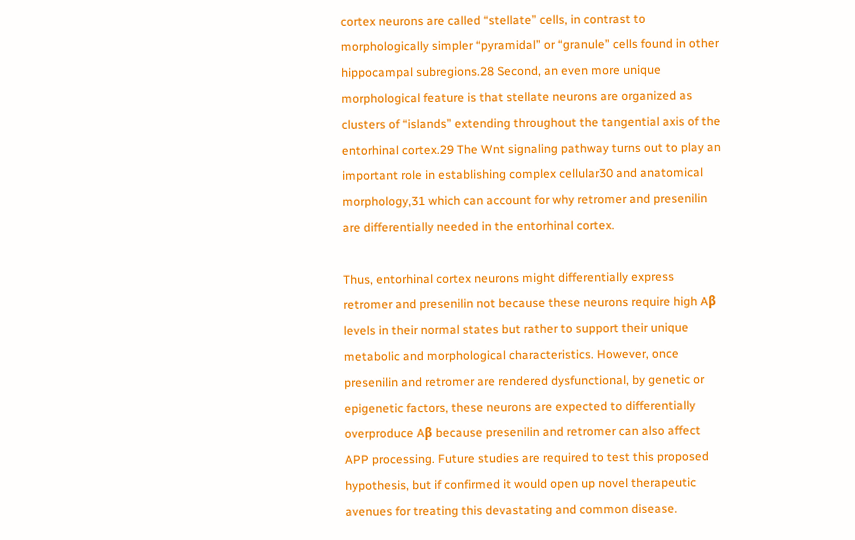cortex neurons are called “stellate” cells, in contrast to morphologically simpler “pyramidal” or “granule” cells found in other hippocampal subregions.28 Second, an even more unique morphological feature is that stellate neurons are organized as clusters of “islands” extending throughout the tangential axis of the entorhinal cortex.29 The Wnt signaling pathway turns out to play an important role in establishing complex cellular30 and anatomical morphology,31 which can account for why retromer and presenilin are differentially needed in the entorhinal cortex.

Thus, entorhinal cortex neurons might differentially express retromer and presenilin not because these neurons require high Aβ levels in their normal states but rather to support their unique metabolic and morphological characteristics. However, once presenilin and retromer are rendered dysfunctional, by genetic or epigenetic factors, these neurons are expected to differentially overproduce Aβ because presenilin and retromer can also affect APP processing. Future studies are required to test this proposed hypothesis, but if confirmed it would open up novel therapeutic avenues for treating this devastating and common disease.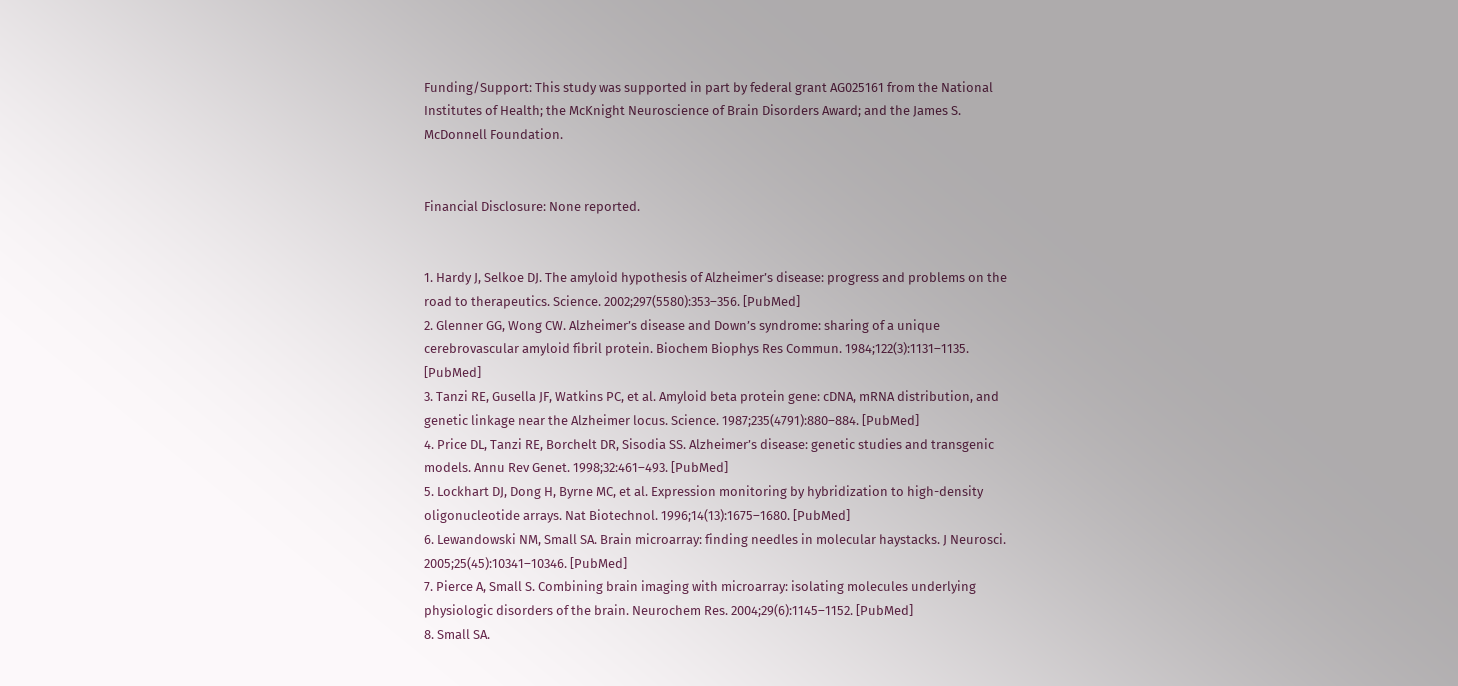Funding/Support: This study was supported in part by federal grant AG025161 from the National Institutes of Health; the McKnight Neuroscience of Brain Disorders Award; and the James S. McDonnell Foundation.


Financial Disclosure: None reported.


1. Hardy J, Selkoe DJ. The amyloid hypothesis of Alzheimer’s disease: progress and problems on the road to therapeutics. Science. 2002;297(5580):353–356. [PubMed]
2. Glenner GG, Wong CW. Alzheimer’s disease and Down’s syndrome: sharing of a unique cerebrovascular amyloid fibril protein. Biochem Biophys Res Commun. 1984;122(3):1131–1135. [PubMed]
3. Tanzi RE, Gusella JF, Watkins PC, et al. Amyloid beta protein gene: cDNA, mRNA distribution, and genetic linkage near the Alzheimer locus. Science. 1987;235(4791):880–884. [PubMed]
4. Price DL, Tanzi RE, Borchelt DR, Sisodia SS. Alzheimer’s disease: genetic studies and transgenic models. Annu Rev Genet. 1998;32:461–493. [PubMed]
5. Lockhart DJ, Dong H, Byrne MC, et al. Expression monitoring by hybridization to high-density oligonucleotide arrays. Nat Biotechnol. 1996;14(13):1675–1680. [PubMed]
6. Lewandowski NM, Small SA. Brain microarray: finding needles in molecular haystacks. J Neurosci. 2005;25(45):10341–10346. [PubMed]
7. Pierce A, Small S. Combining brain imaging with microarray: isolating molecules underlying physiologic disorders of the brain. Neurochem Res. 2004;29(6):1145–1152. [PubMed]
8. Small SA.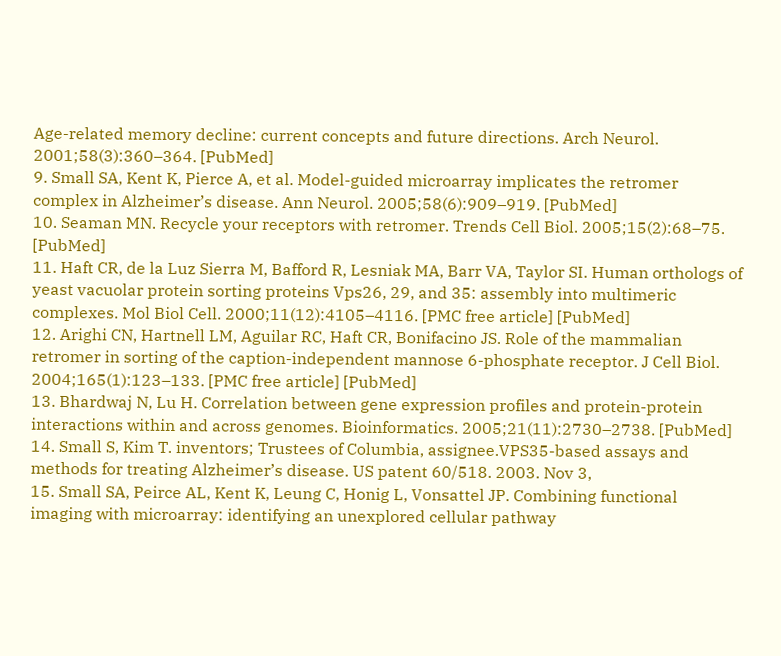Age-related memory decline: current concepts and future directions. Arch Neurol. 2001;58(3):360–364. [PubMed]
9. Small SA, Kent K, Pierce A, et al. Model-guided microarray implicates the retromer complex in Alzheimer’s disease. Ann Neurol. 2005;58(6):909–919. [PubMed]
10. Seaman MN. Recycle your receptors with retromer. Trends Cell Biol. 2005;15(2):68–75. [PubMed]
11. Haft CR, de la Luz Sierra M, Bafford R, Lesniak MA, Barr VA, Taylor SI. Human orthologs of yeast vacuolar protein sorting proteins Vps26, 29, and 35: assembly into multimeric complexes. Mol Biol Cell. 2000;11(12):4105–4116. [PMC free article] [PubMed]
12. Arighi CN, Hartnell LM, Aguilar RC, Haft CR, Bonifacino JS. Role of the mammalian retromer in sorting of the caption-independent mannose 6-phosphate receptor. J Cell Biol. 2004;165(1):123–133. [PMC free article] [PubMed]
13. Bhardwaj N, Lu H. Correlation between gene expression profiles and protein-protein interactions within and across genomes. Bioinformatics. 2005;21(11):2730–2738. [PubMed]
14. Small S, Kim T. inventors; Trustees of Columbia, assignee.VPS35-based assays and methods for treating Alzheimer’s disease. US patent 60/518. 2003. Nov 3,
15. Small SA, Peirce AL, Kent K, Leung C, Honig L, Vonsattel JP. Combining functional imaging with microarray: identifying an unexplored cellular pathway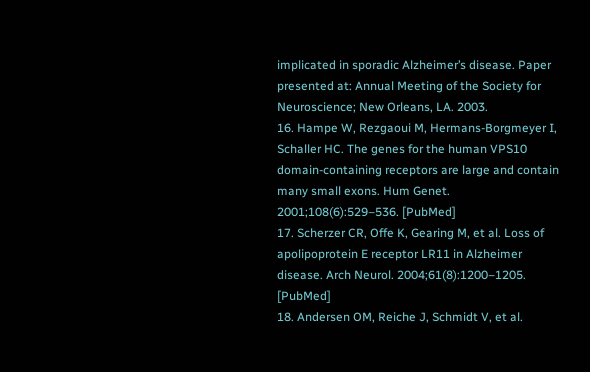implicated in sporadic Alzheimer’s disease. Paper presented at: Annual Meeting of the Society for Neuroscience; New Orleans, LA. 2003.
16. Hampe W, Rezgaoui M, Hermans-Borgmeyer I, Schaller HC. The genes for the human VPS10 domain-containing receptors are large and contain many small exons. Hum Genet. 2001;108(6):529–536. [PubMed]
17. Scherzer CR, Offe K, Gearing M, et al. Loss of apolipoprotein E receptor LR11 in Alzheimer disease. Arch Neurol. 2004;61(8):1200–1205. [PubMed]
18. Andersen OM, Reiche J, Schmidt V, et al.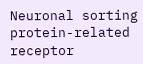Neuronal sorting protein-related receptor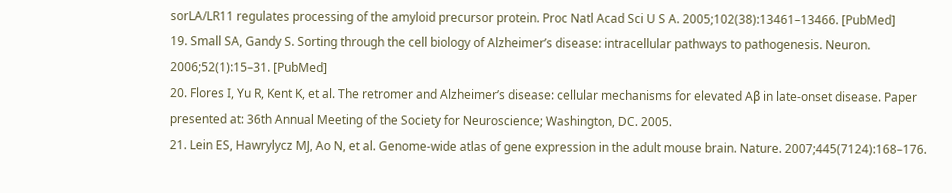sorLA/LR11 regulates processing of the amyloid precursor protein. Proc Natl Acad Sci U S A. 2005;102(38):13461–13466. [PubMed]
19. Small SA, Gandy S. Sorting through the cell biology of Alzheimer’s disease: intracellular pathways to pathogenesis. Neuron. 2006;52(1):15–31. [PubMed]
20. Flores I, Yu R, Kent K, et al. The retromer and Alzheimer’s disease: cellular mechanisms for elevated Aβ in late-onset disease. Paper presented at: 36th Annual Meeting of the Society for Neuroscience; Washington, DC. 2005.
21. Lein ES, Hawrylycz MJ, Ao N, et al. Genome-wide atlas of gene expression in the adult mouse brain. Nature. 2007;445(7124):168–176.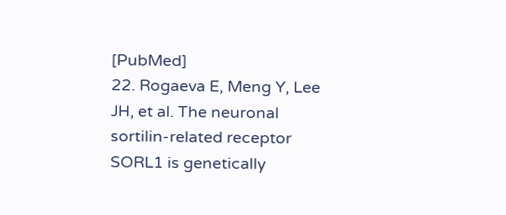[PubMed]
22. Rogaeva E, Meng Y, Lee JH, et al. The neuronal sortilin-related receptor SORL1 is genetically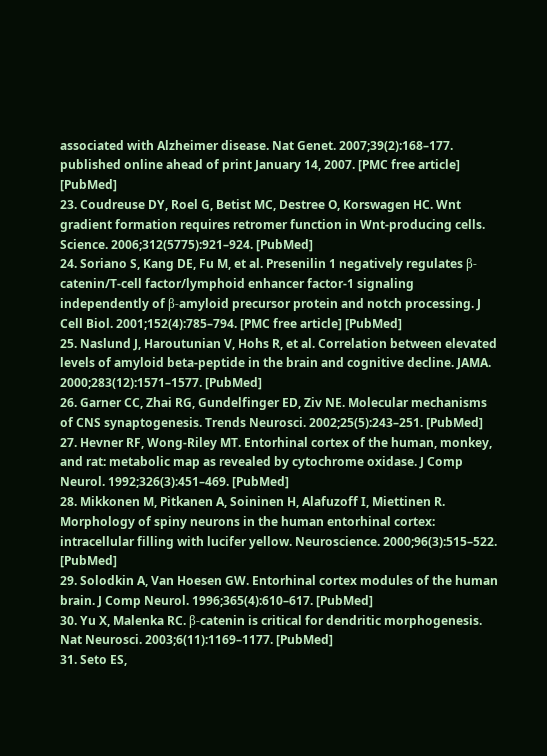associated with Alzheimer disease. Nat Genet. 2007;39(2):168–177. published online ahead of print January 14, 2007. [PMC free article] [PubMed]
23. Coudreuse DY, Roel G, Betist MC, Destree O, Korswagen HC. Wnt gradient formation requires retromer function in Wnt-producing cells. Science. 2006;312(5775):921–924. [PubMed]
24. Soriano S, Kang DE, Fu M, et al. Presenilin 1 negatively regulates β-catenin/T-cell factor/lymphoid enhancer factor-1 signaling independently of β-amyloid precursor protein and notch processing. J Cell Biol. 2001;152(4):785–794. [PMC free article] [PubMed]
25. Naslund J, Haroutunian V, Hohs R, et al. Correlation between elevated levels of amyloid beta-peptide in the brain and cognitive decline. JAMA. 2000;283(12):1571–1577. [PubMed]
26. Garner CC, Zhai RG, Gundelfinger ED, Ziv NE. Molecular mechanisms of CNS synaptogenesis. Trends Neurosci. 2002;25(5):243–251. [PubMed]
27. Hevner RF, Wong-Riley MT. Entorhinal cortex of the human, monkey, and rat: metabolic map as revealed by cytochrome oxidase. J Comp Neurol. 1992;326(3):451–469. [PubMed]
28. Mikkonen M, Pitkanen A, Soininen H, Alafuzoff I, Miettinen R. Morphology of spiny neurons in the human entorhinal cortex: intracellular filling with lucifer yellow. Neuroscience. 2000;96(3):515–522. [PubMed]
29. Solodkin A, Van Hoesen GW. Entorhinal cortex modules of the human brain. J Comp Neurol. 1996;365(4):610–617. [PubMed]
30. Yu X, Malenka RC. β-catenin is critical for dendritic morphogenesis. Nat Neurosci. 2003;6(11):1169–1177. [PubMed]
31. Seto ES,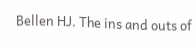Bellen HJ. The ins and outs of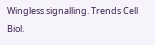Wingless signalling. Trends Cell Biol.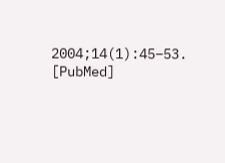2004;14(1):45–53. [PubMed]